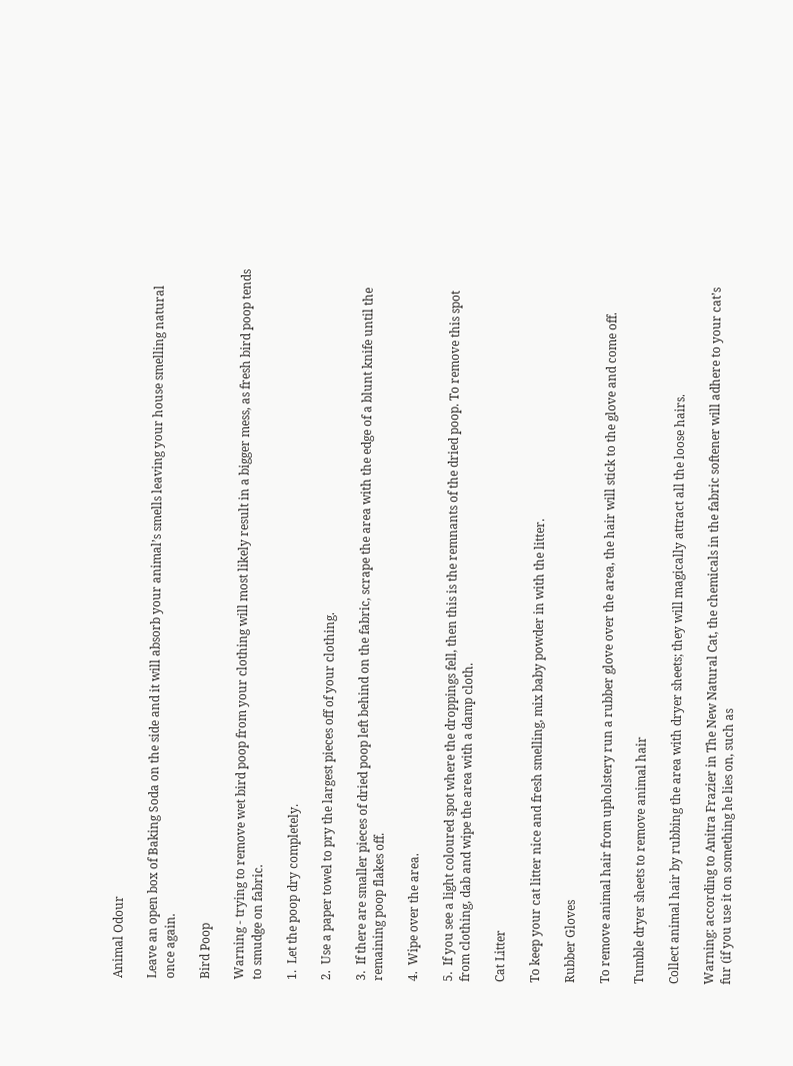Animal Odour

Leave an open box of Baking Soda on the side and it will absorb your animal’s smells leaving your house smelling natural once again.

Bird Poop

Warning - trying to remove wet bird poop from your clothing will most likely result in a bigger mess, as fresh bird poop tends to smudge on fabric.

1.  Let the poop dry completely.

2.  Use a paper towel to pry the largest pieces off of your clothing.

3.  If there are smaller pieces of dried poop left behind on the fabric, scrape the area with the edge of a blunt knife until the remaining poop flakes off.

4.  Wipe over the area.

5.  If you see a light coloured spot where the droppings fell, then this is the remnants of the dried poop. To remove this spot from clothing, dab and wipe the area with a damp cloth.

Cat Litter

To keep your cat litter nice and fresh smelling, mix baby powder in with the litter.

Rubber Gloves

To remove animal hair from upholstery run a rubber glove over the area, the hair will stick to the glove and come off.

Tumble dryer sheets to remove animal hair

Collect animal hair by rubbing the area with dryer sheets; they will magically attract all the loose hairs.

Warning: according to Anitra Frazier in The New Natural Cat, the chemicals in the fabric softener will adhere to your cat’s fur (if you use it on something he lies on, such as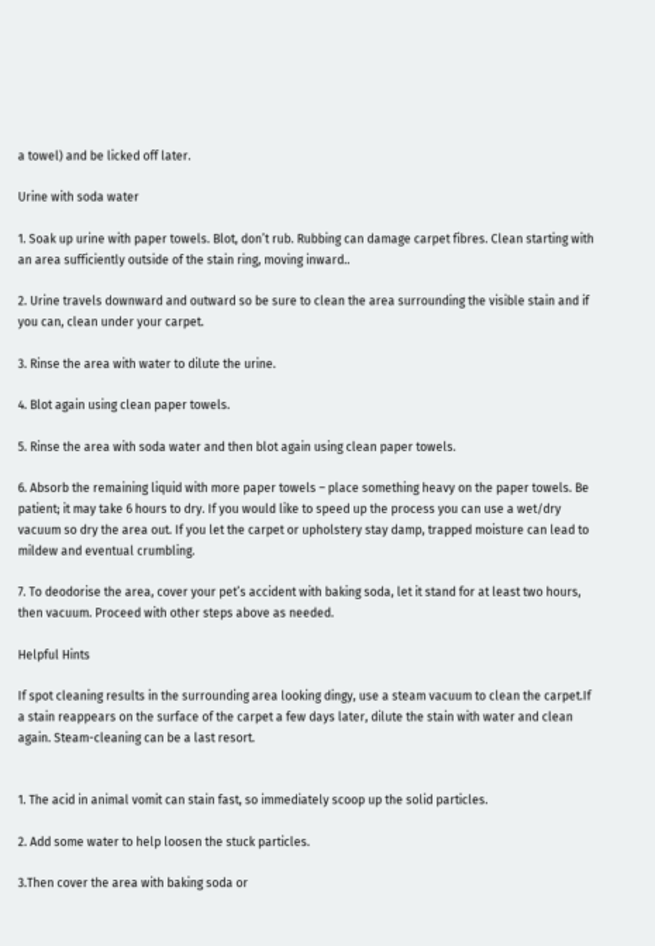a towel) and be licked off later.

Urine with soda water

1. Soak up urine with paper towels. Blot, don’t rub. Rubbing can damage carpet fibres. Clean starting with an area sufficiently outside of the stain ring, moving inward..

2. Urine travels downward and outward so be sure to clean the area surrounding the visible stain and if you can, clean under your carpet.

3. Rinse the area with water to dilute the urine.

4. Blot again using clean paper towels.

5. Rinse the area with soda water and then blot again using clean paper towels.

6. Absorb the remaining liquid with more paper towels – place something heavy on the paper towels. Be patient; it may take 6 hours to dry. If you would like to speed up the process you can use a wet/dry vacuum so dry the area out. If you let the carpet or upholstery stay damp, trapped moisture can lead to mildew and eventual crumbling.

7. To deodorise the area, cover your pet’s accident with baking soda, let it stand for at least two hours, then vacuum. Proceed with other steps above as needed.

Helpful Hints

If spot cleaning results in the surrounding area looking dingy, use a steam vacuum to clean the carpet.If a stain reappears on the surface of the carpet a few days later, dilute the stain with water and clean again. Steam-cleaning can be a last resort.


1. The acid in animal vomit can stain fast, so immediately scoop up the solid particles.

2. Add some water to help loosen the stuck particles.

3.Then cover the area with baking soda or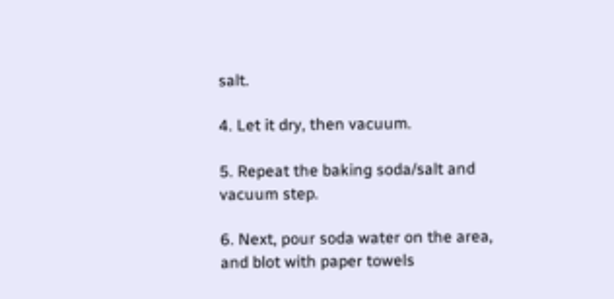salt.

4. Let it dry, then vacuum.

5. Repeat the baking soda/salt and vacuum step.

6. Next, pour soda water on the area, and blot with paper towels